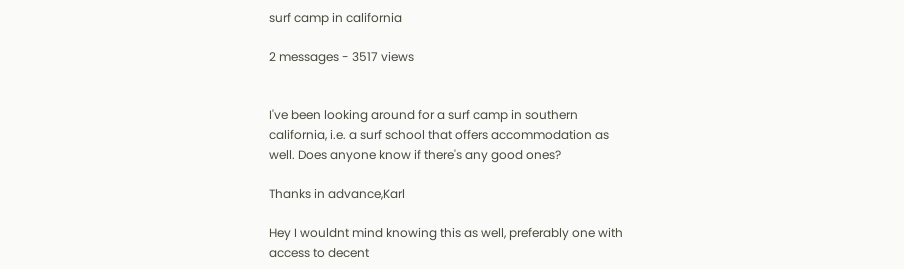surf camp in california

2 messages - 3517 views


I've been looking around for a surf camp in southern california, i.e. a surf school that offers accommodation as well. Does anyone know if there's any good ones?

Thanks in advance,Karl

Hey I wouldnt mind knowing this as well, preferably one with access to decent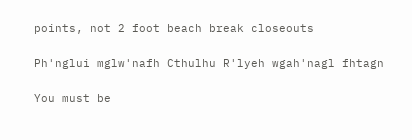points, not 2 foot beach break closeouts

Ph'nglui mglw'nafh Cthulhu R'lyeh wgah'nagl fhtagn

You must be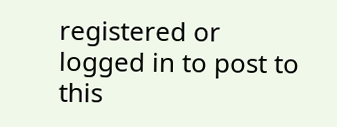registered or logged in to post to this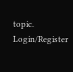topic. Login/Register